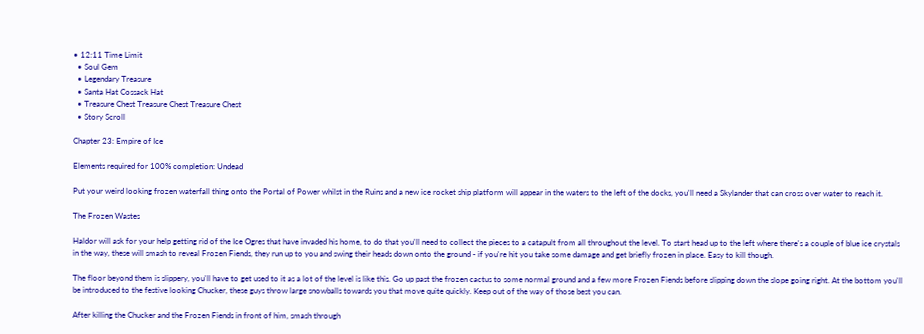• 12:11 Time Limit
  • Soul Gem
  • Legendary Treasure
  • Santa Hat Cossack Hat
  • Treasure Chest Treasure Chest Treasure Chest
  • Story Scroll

Chapter 23: Empire of Ice

Elements required for 100% completion: Undead

Put your weird looking frozen waterfall thing onto the Portal of Power whilst in the Ruins and a new ice rocket ship platform will appear in the waters to the left of the docks, you'll need a Skylander that can cross over water to reach it.

The Frozen Wastes

Haldor will ask for your help getting rid of the Ice Ogres that have invaded his home, to do that you'll need to collect the pieces to a catapult from all throughout the level. To start head up to the left where there's a couple of blue ice crystals in the way, these will smash to reveal Frozen Fiends, they run up to you and swing their heads down onto the ground - if you're hit you take some damage and get briefly frozen in place. Easy to kill though.

The floor beyond them is slippery, you'll have to get used to it as a lot of the level is like this. Go up past the frozen cactus to some normal ground and a few more Frozen Fiends before slipping down the slope going right. At the bottom you'll be introduced to the festive looking Chucker, these guys throw large snowballs towards you that move quite quickly. Keep out of the way of those best you can.

After killing the Chucker and the Frozen Fiends in front of him, smash through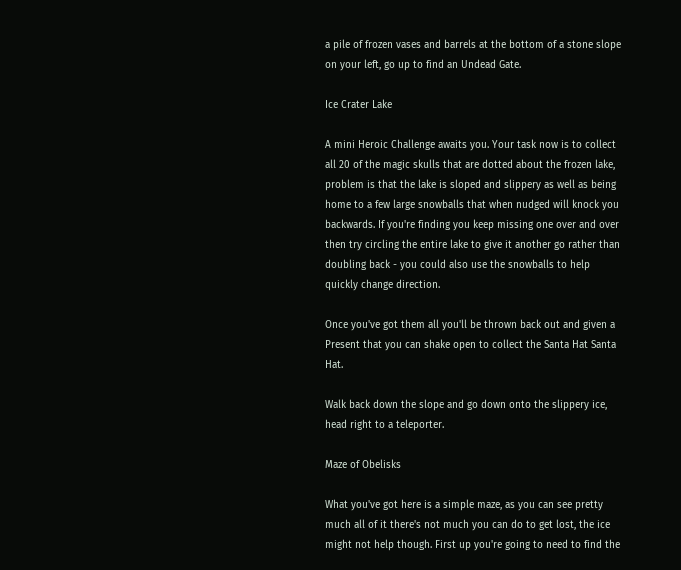a pile of frozen vases and barrels at the bottom of a stone slope on your left, go up to find an Undead Gate.

Ice Crater Lake

A mini Heroic Challenge awaits you. Your task now is to collect all 20 of the magic skulls that are dotted about the frozen lake, problem is that the lake is sloped and slippery as well as being home to a few large snowballs that when nudged will knock you backwards. If you're finding you keep missing one over and over then try circling the entire lake to give it another go rather than doubling back - you could also use the snowballs to help quickly change direction.

Once you've got them all you'll be thrown back out and given a Present that you can shake open to collect the Santa Hat Santa Hat.

Walk back down the slope and go down onto the slippery ice, head right to a teleporter.

Maze of Obelisks

What you've got here is a simple maze, as you can see pretty much all of it there's not much you can do to get lost, the ice might not help though. First up you're going to need to find the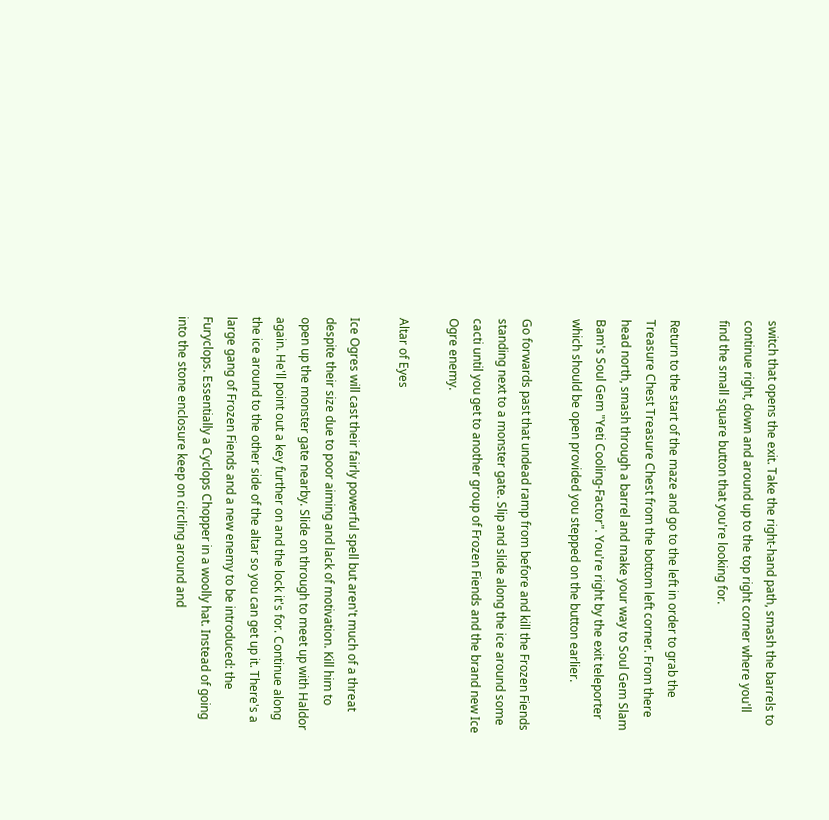switch that opens the exit. Take the right-hand path, smash the barrels to continue right, down and around up to the top right corner where you'll find the small square button that you're looking for.

Return to the start of the maze and go to the left in order to grab the Treasure Chest Treasure Chest from the bottom left corner. From there head north, smash through a barrel and make your way to Soul Gem Slam Bam's Soul Gem "Yeti Cooling-Factor". You're right by the exit teleporter which should be open provided you stepped on the button earlier.

Go forwards past that undead ramp from before and kill the Frozen Fiends standing next to a monster gate. Slip and slide along the ice around some cacti until you get to another group of Frozen Fiends and the brand new Ice Ogre enemy.

Altar of Eyes

Ice Ogres will cast their fairly powerful spell but aren't much of a threat despite their size due to poor aiming and lack of motivation. Kill him to open up the monster gate nearby. Slide on through to meet up with Haldor again. He'll point out a key further on and the lock it's for. Continue along the ice around to the other side of the altar so you can get up it. There's a large gang of Frozen Fiends and a new enemy to be introduced: the Furyclops. Essentially a Cyclops Chopper in a woolly hat. Instead of going into the stone enclosure keep on circling around and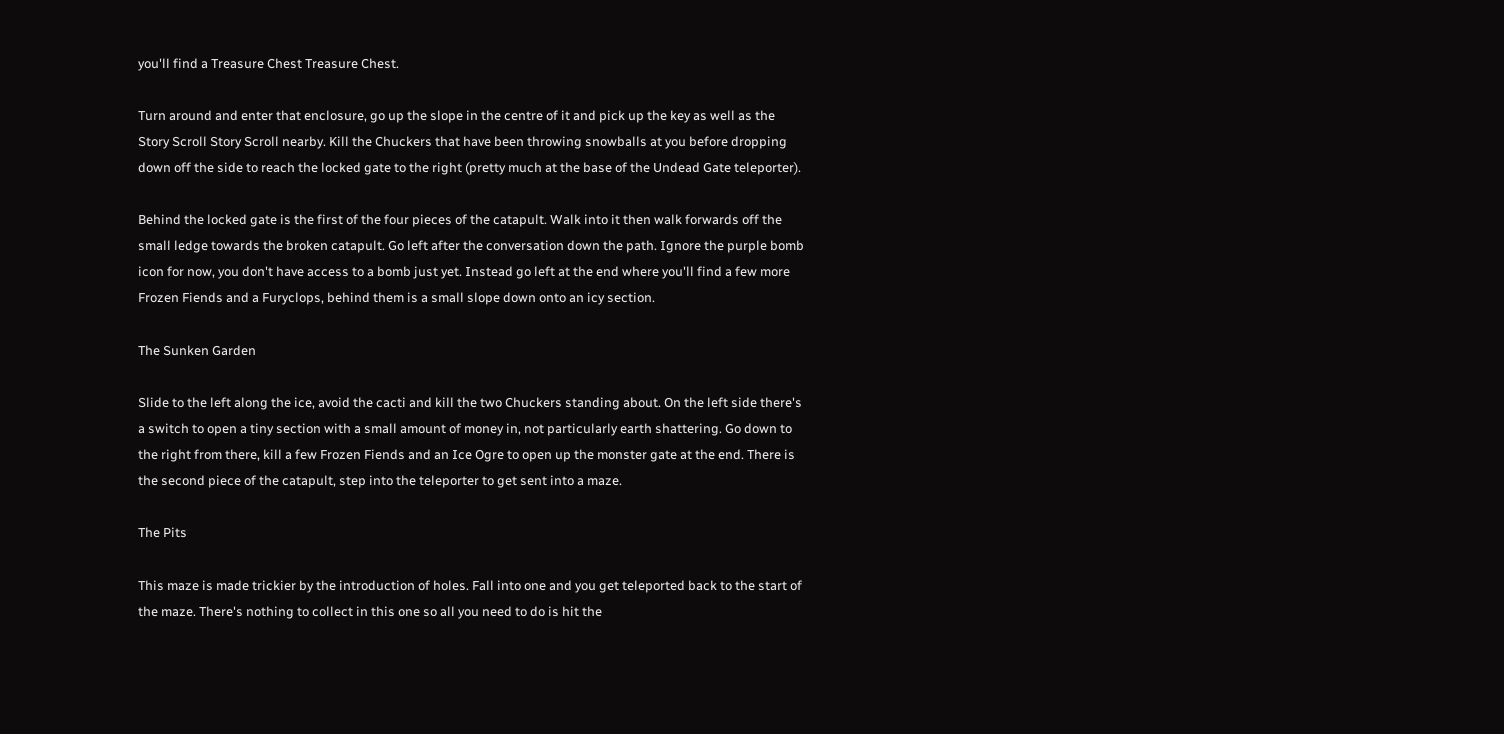you'll find a Treasure Chest Treasure Chest.

Turn around and enter that enclosure, go up the slope in the centre of it and pick up the key as well as the Story Scroll Story Scroll nearby. Kill the Chuckers that have been throwing snowballs at you before dropping down off the side to reach the locked gate to the right (pretty much at the base of the Undead Gate teleporter).

Behind the locked gate is the first of the four pieces of the catapult. Walk into it then walk forwards off the small ledge towards the broken catapult. Go left after the conversation down the path. Ignore the purple bomb icon for now, you don't have access to a bomb just yet. Instead go left at the end where you'll find a few more Frozen Fiends and a Furyclops, behind them is a small slope down onto an icy section.

The Sunken Garden

Slide to the left along the ice, avoid the cacti and kill the two Chuckers standing about. On the left side there's a switch to open a tiny section with a small amount of money in, not particularly earth shattering. Go down to the right from there, kill a few Frozen Fiends and an Ice Ogre to open up the monster gate at the end. There is the second piece of the catapult, step into the teleporter to get sent into a maze.

The Pits

This maze is made trickier by the introduction of holes. Fall into one and you get teleported back to the start of the maze. There's nothing to collect in this one so all you need to do is hit the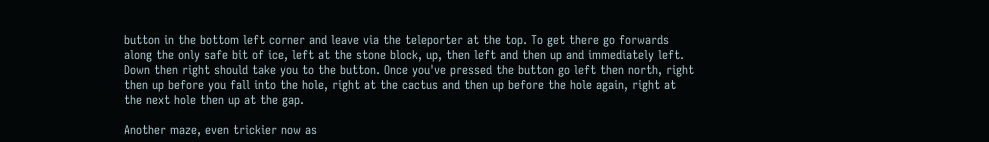button in the bottom left corner and leave via the teleporter at the top. To get there go forwards along the only safe bit of ice, left at the stone block, up, then left and then up and immediately left. Down then right should take you to the button. Once you've pressed the button go left then north, right then up before you fall into the hole, right at the cactus and then up before the hole again, right at the next hole then up at the gap.

Another maze, even trickier now as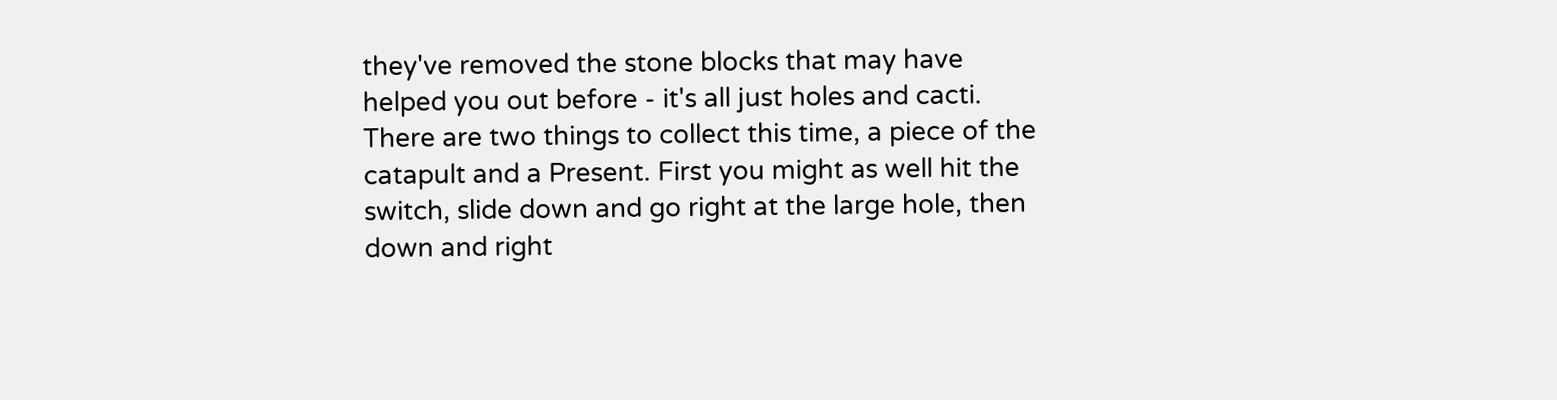they've removed the stone blocks that may have helped you out before - it's all just holes and cacti. There are two things to collect this time, a piece of the catapult and a Present. First you might as well hit the switch, slide down and go right at the large hole, then down and right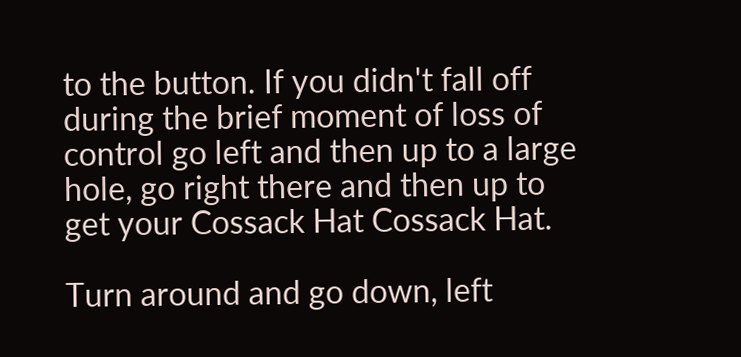to the button. If you didn't fall off during the brief moment of loss of control go left and then up to a large hole, go right there and then up to get your Cossack Hat Cossack Hat.

Turn around and go down, left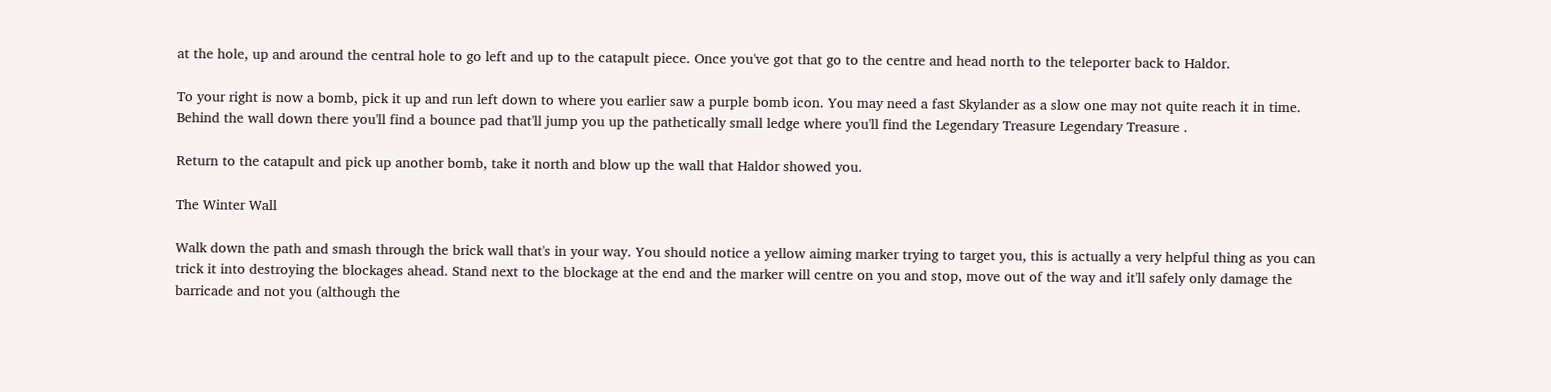at the hole, up and around the central hole to go left and up to the catapult piece. Once you've got that go to the centre and head north to the teleporter back to Haldor.

To your right is now a bomb, pick it up and run left down to where you earlier saw a purple bomb icon. You may need a fast Skylander as a slow one may not quite reach it in time. Behind the wall down there you'll find a bounce pad that'll jump you up the pathetically small ledge where you'll find the Legendary Treasure Legendary Treasure .

Return to the catapult and pick up another bomb, take it north and blow up the wall that Haldor showed you.

The Winter Wall

Walk down the path and smash through the brick wall that's in your way. You should notice a yellow aiming marker trying to target you, this is actually a very helpful thing as you can trick it into destroying the blockages ahead. Stand next to the blockage at the end and the marker will centre on you and stop, move out of the way and it'll safely only damage the barricade and not you (although the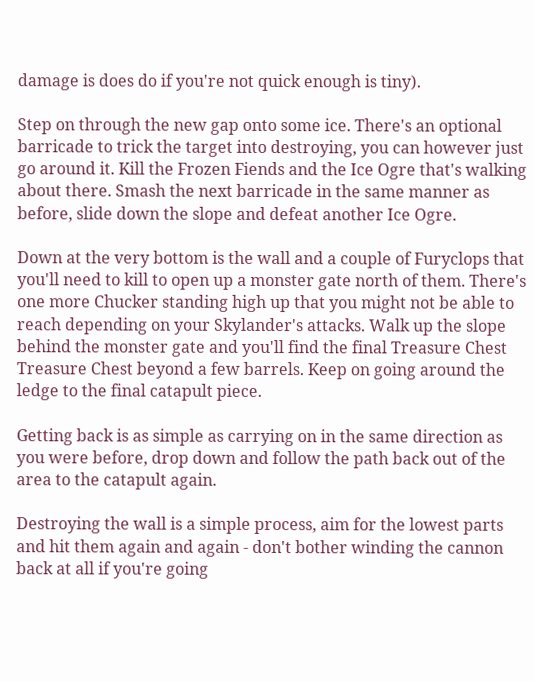damage is does do if you're not quick enough is tiny).

Step on through the new gap onto some ice. There's an optional barricade to trick the target into destroying, you can however just go around it. Kill the Frozen Fiends and the Ice Ogre that's walking about there. Smash the next barricade in the same manner as before, slide down the slope and defeat another Ice Ogre.

Down at the very bottom is the wall and a couple of Furyclops that you'll need to kill to open up a monster gate north of them. There's one more Chucker standing high up that you might not be able to reach depending on your Skylander's attacks. Walk up the slope behind the monster gate and you'll find the final Treasure Chest Treasure Chest beyond a few barrels. Keep on going around the ledge to the final catapult piece.

Getting back is as simple as carrying on in the same direction as you were before, drop down and follow the path back out of the area to the catapult again.

Destroying the wall is a simple process, aim for the lowest parts and hit them again and again - don't bother winding the cannon back at all if you're going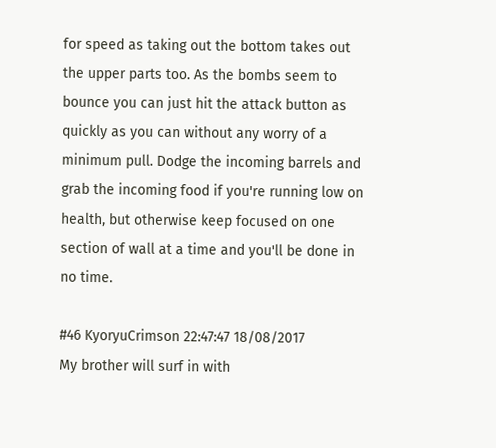for speed as taking out the bottom takes out the upper parts too. As the bombs seem to bounce you can just hit the attack button as quickly as you can without any worry of a minimum pull. Dodge the incoming barrels and grab the incoming food if you're running low on health, but otherwise keep focused on one section of wall at a time and you'll be done in no time.

#46 KyoryuCrimson 22:47:47 18/08/2017
My brother will surf in with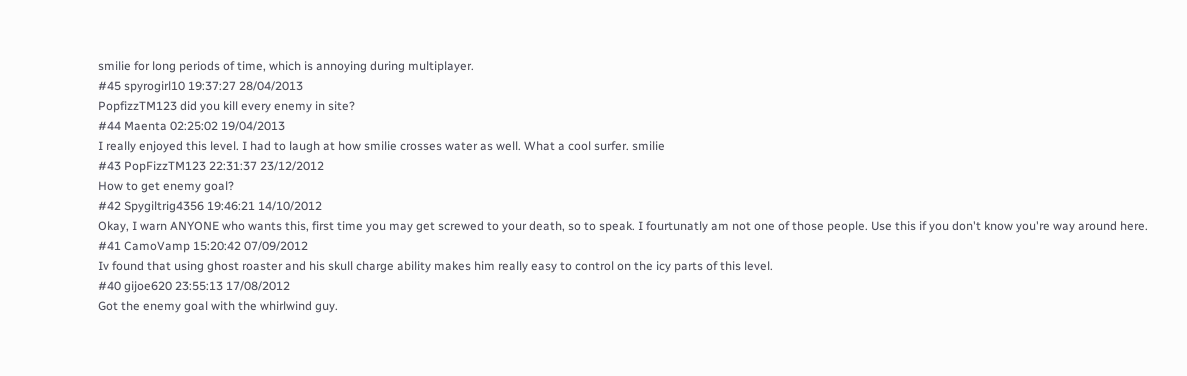smilie for long periods of time, which is annoying during multiplayer.
#45 spyrogirl10 19:37:27 28/04/2013
PopfizzTM123 did you kill every enemy in site?
#44 Maenta 02:25:02 19/04/2013
I really enjoyed this level. I had to laugh at how smilie crosses water as well. What a cool surfer. smilie
#43 PopFizzTM123 22:31:37 23/12/2012
How to get enemy goal?
#42 Spygiltrig4356 19:46:21 14/10/2012
Okay, I warn ANYONE who wants this, first time you may get screwed to your death, so to speak. I fourtunatly am not one of those people. Use this if you don't know you're way around here.
#41 CamoVamp 15:20:42 07/09/2012
Iv found that using ghost roaster and his skull charge ability makes him really easy to control on the icy parts of this level.
#40 gijoe620 23:55:13 17/08/2012
Got the enemy goal with the whirlwind guy.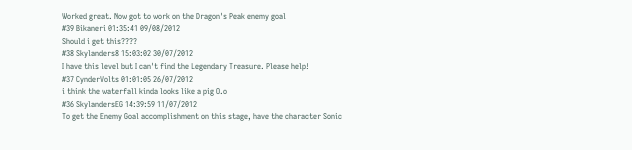Worked great. Now got to work on the Dragon's Peak enemy goal
#39 Bikaneri 01:35:41 09/08/2012
Should i get this????
#38 Skylanders8 15:03:02 30/07/2012
I have this level but I can't find the Legendary Treasure. Please help!
#37 CynderVolts 01:01:05 26/07/2012
i think the waterfall kinda looks like a pig O.o
#36 SkylandersEG 14:39:59 11/07/2012
To get the Enemy Goal accomplishment on this stage, have the character Sonic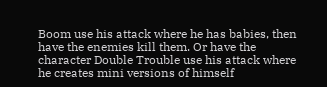Boom use his attack where he has babies, then have the enemies kill them. Or have the character Double Trouble use his attack where he creates mini versions of himself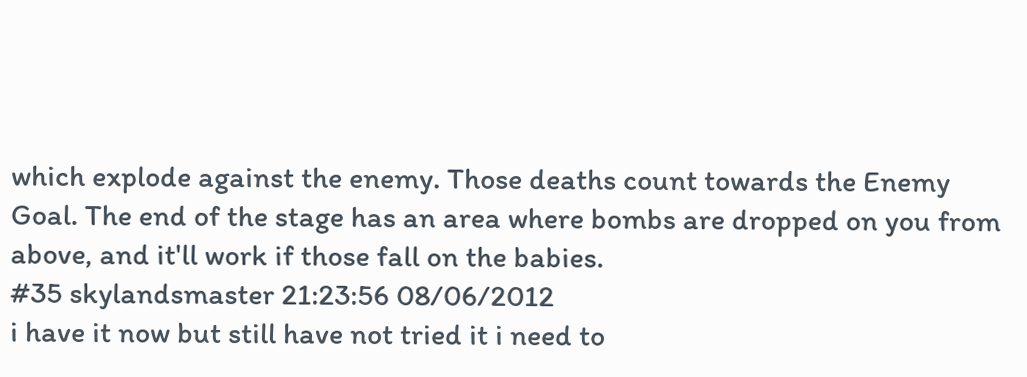which explode against the enemy. Those deaths count towards the Enemy Goal. The end of the stage has an area where bombs are dropped on you from above, and it'll work if those fall on the babies.
#35 skylandsmaster 21:23:56 08/06/2012
i have it now but still have not tried it i need to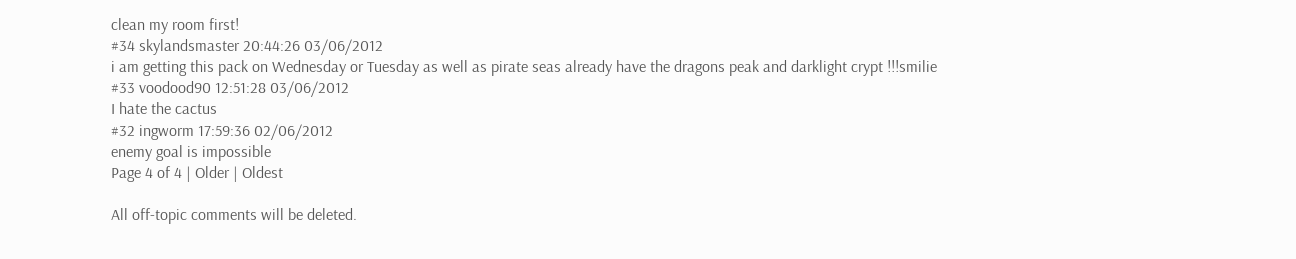clean my room first!
#34 skylandsmaster 20:44:26 03/06/2012
i am getting this pack on Wednesday or Tuesday as well as pirate seas already have the dragons peak and darklight crypt !!!smilie
#33 voodood90 12:51:28 03/06/2012
I hate the cactus
#32 ingworm 17:59:36 02/06/2012
enemy goal is impossible
Page 4 of 4 | Older | Oldest

All off-topic comments will be deleted.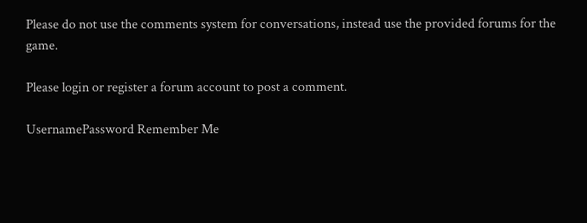Please do not use the comments system for conversations, instead use the provided forums for the game.

Please login or register a forum account to post a comment.

UsernamePassword Remember Me